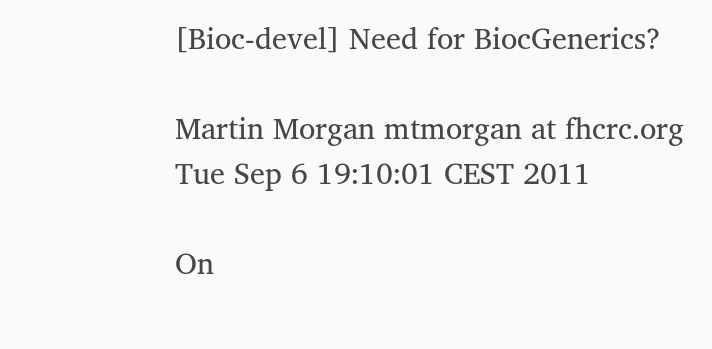[Bioc-devel] Need for BiocGenerics?

Martin Morgan mtmorgan at fhcrc.org
Tue Sep 6 19:10:01 CEST 2011

On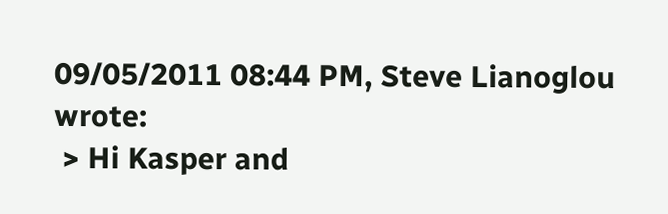09/05/2011 08:44 PM, Steve Lianoglou wrote:
 > Hi Kasper and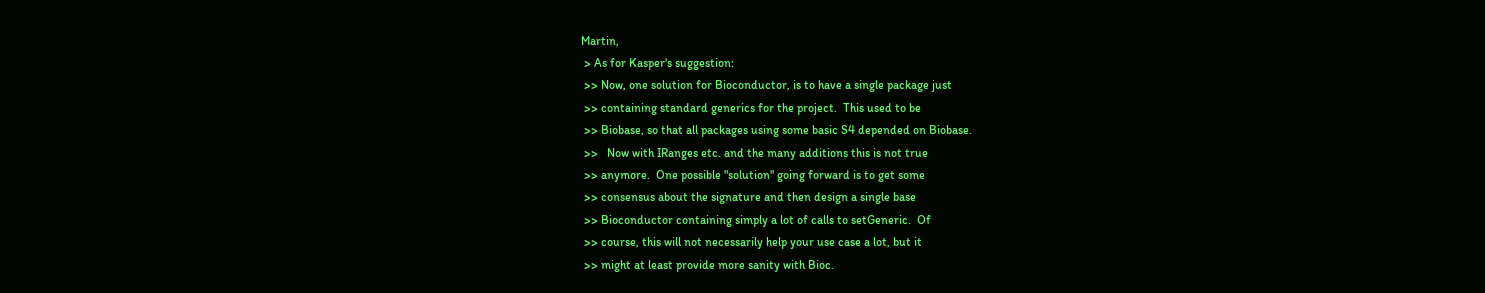Martin,
 > As for Kasper's suggestion:
 >> Now, one solution for Bioconductor, is to have a single package just
 >> containing standard generics for the project.  This used to be
 >> Biobase, so that all packages using some basic S4 depended on Biobase.
 >>   Now with IRanges etc. and the many additions this is not true
 >> anymore.  One possible "solution" going forward is to get some
 >> consensus about the signature and then design a single base
 >> Bioconductor containing simply a lot of calls to setGeneric.  Of
 >> course, this will not necessarily help your use case a lot, but it
 >> might at least provide more sanity with Bioc.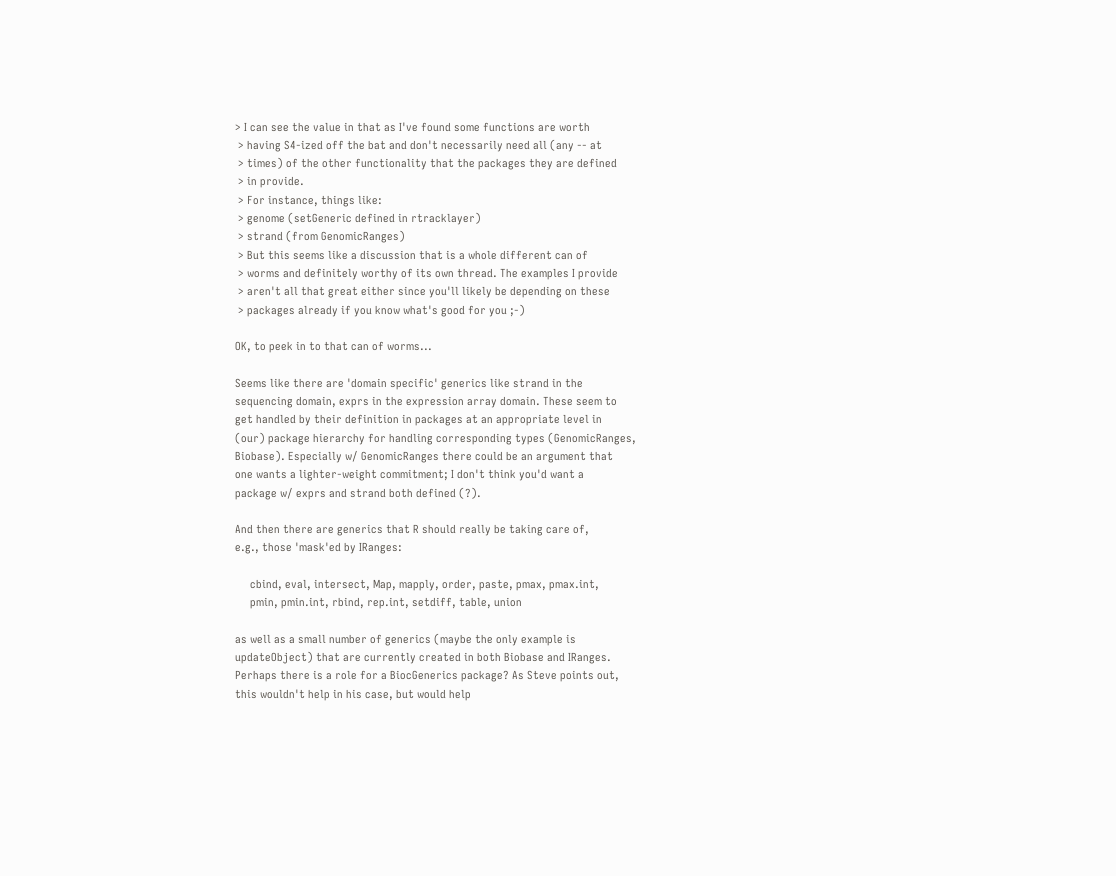> I can see the value in that as I've found some functions are worth
 > having S4-ized off the bat and don't necessarily need all (any -- at
 > times) of the other functionality that the packages they are defined
 > in provide.
 > For instance, things like:
 > genome (setGeneric defined in rtracklayer)
 > strand (from GenomicRanges)
 > But this seems like a discussion that is a whole different can of
 > worms and definitely worthy of its own thread. The examples I provide
 > aren't all that great either since you'll likely be depending on these
 > packages already if you know what's good for you ;-)

OK, to peek in to that can of worms...

Seems like there are 'domain specific' generics like strand in the
sequencing domain, exprs in the expression array domain. These seem to
get handled by their definition in packages at an appropriate level in
(our) package hierarchy for handling corresponding types (GenomicRanges,
Biobase). Especially w/ GenomicRanges there could be an argument that
one wants a lighter-weight commitment; I don't think you'd want a
package w/ exprs and strand both defined (?).

And then there are generics that R should really be taking care of,
e.g., those 'mask'ed by IRanges:

     cbind, eval, intersect, Map, mapply, order, paste, pmax, pmax.int,
     pmin, pmin.int, rbind, rep.int, setdiff, table, union

as well as a small number of generics (maybe the only example is
updateObject) that are currently created in both Biobase and IRanges.
Perhaps there is a role for a BiocGenerics package? As Steve points out,
this wouldn't help in his case, but would help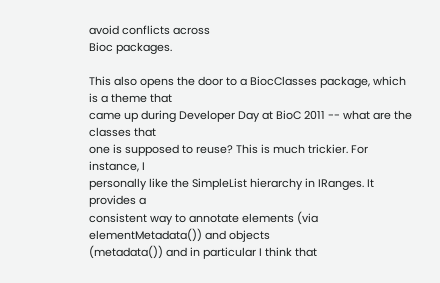avoid conflicts across
Bioc packages.

This also opens the door to a BiocClasses package, which is a theme that
came up during Developer Day at BioC 2011 -- what are the classes that
one is supposed to reuse? This is much trickier. For instance, I
personally like the SimpleList hierarchy in IRanges. It provides a
consistent way to annotate elements (via elementMetadata()) and objects
(metadata()) and in particular I think that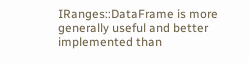IRanges::DataFrame is more
generally useful and better implemented than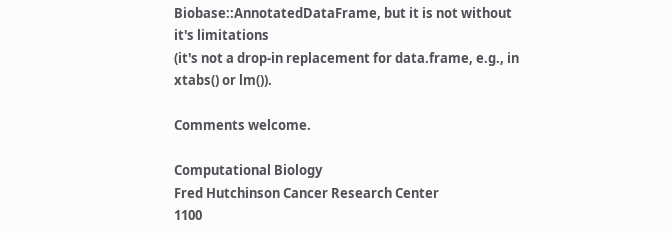Biobase::AnnotatedDataFrame, but it is not without it's limitations
(it's not a drop-in replacement for data.frame, e.g., in xtabs() or lm()).

Comments welcome.

Computational Biology
Fred Hutchinson Cancer Research Center
1100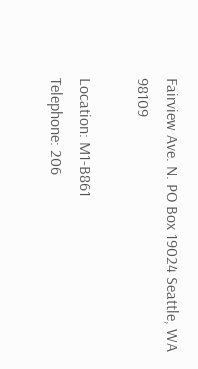Fairview Ave. N. PO Box 19024 Seattle, WA 98109

Location: M1-B861
Telephone: 206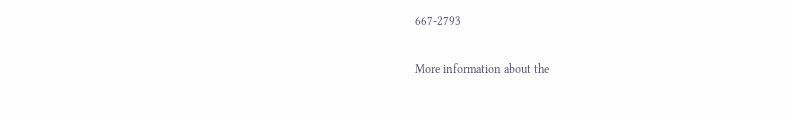667-2793

More information about the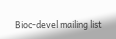Bioc-devel mailing list